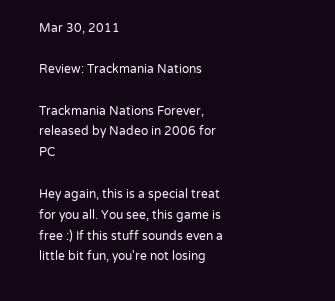Mar 30, 2011

Review: Trackmania Nations

Trackmania Nations Forever, released by Nadeo in 2006 for PC

Hey again, this is a special treat for you all. You see, this game is free :) If this stuff sounds even a little bit fun, you're not losing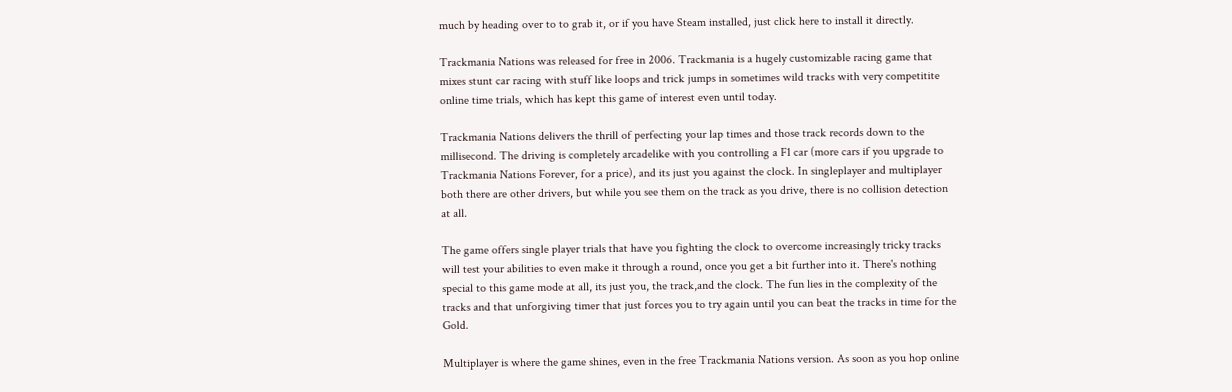much by heading over to to grab it, or if you have Steam installed, just click here to install it directly.

Trackmania Nations was released for free in 2006. Trackmania is a hugely customizable racing game that mixes stunt car racing with stuff like loops and trick jumps in sometimes wild tracks with very competitite online time trials, which has kept this game of interest even until today.

Trackmania Nations delivers the thrill of perfecting your lap times and those track records down to the millisecond. The driving is completely arcadelike with you controlling a F1 car (more cars if you upgrade to Trackmania Nations Forever, for a price), and its just you against the clock. In singleplayer and multiplayer both there are other drivers, but while you see them on the track as you drive, there is no collision detection at all.

The game offers single player trials that have you fighting the clock to overcome increasingly tricky tracks will test your abilities to even make it through a round, once you get a bit further into it. There's nothing special to this game mode at all, its just you, the track,and the clock. The fun lies in the complexity of the tracks and that unforgiving timer that just forces you to try again until you can beat the tracks in time for the Gold.

Multiplayer is where the game shines, even in the free Trackmania Nations version. As soon as you hop online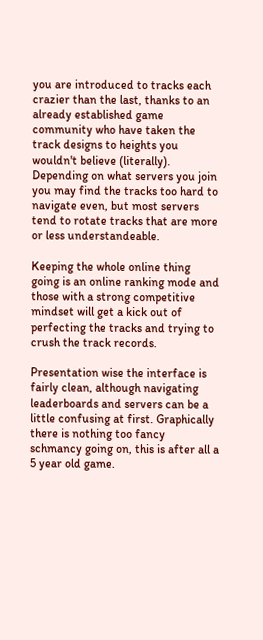you are introduced to tracks each crazier than the last, thanks to an already established game community who have taken the track designs to heights you wouldn't believe (literally). Depending on what servers you join you may find the tracks too hard to navigate even, but most servers tend to rotate tracks that are more or less understandeable.

Keeping the whole online thing going is an online ranking mode and those with a strong competitive mindset will get a kick out of perfecting the tracks and trying to crush the track records.

Presentation wise the interface is fairly clean, although navigating leaderboards and servers can be a little confusing at first. Graphically there is nothing too fancy schmancy going on, this is after all a 5 year old game.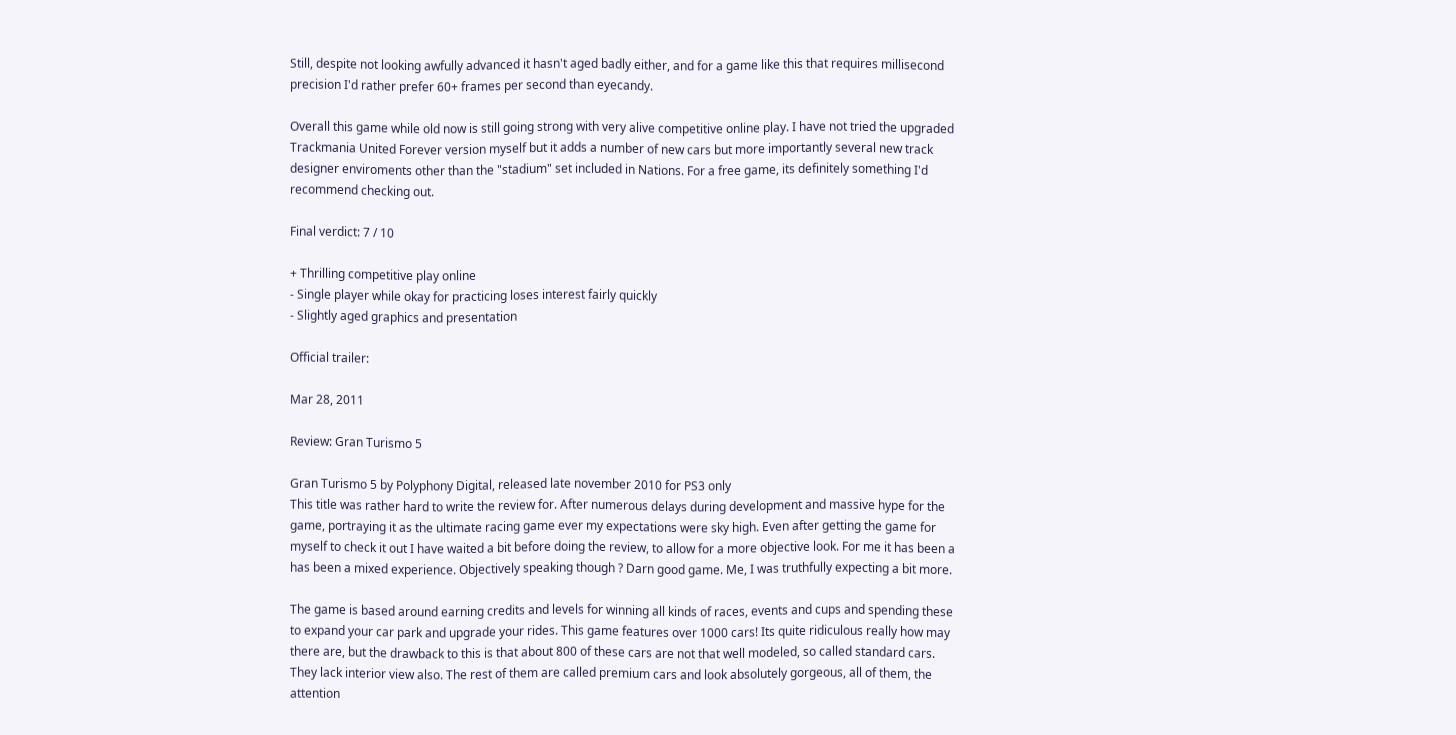Still, despite not looking awfully advanced it hasn't aged badly either, and for a game like this that requires millisecond precision I'd rather prefer 60+ frames per second than eyecandy.

Overall this game while old now is still going strong with very alive competitive online play. I have not tried the upgraded Trackmania United Forever version myself but it adds a number of new cars but more importantly several new track designer enviroments other than the "stadium" set included in Nations. For a free game, its definitely something I'd recommend checking out.

Final verdict: 7 / 10

+ Thrilling competitive play online
- Single player while okay for practicing loses interest fairly quickly
- Slightly aged graphics and presentation

Official trailer:

Mar 28, 2011

Review: Gran Turismo 5

Gran Turismo 5 by Polyphony Digital, released late november 2010 for PS3 only
This title was rather hard to write the review for. After numerous delays during development and massive hype for the game, portraying it as the ultimate racing game ever my expectations were sky high. Even after getting the game for myself to check it out I have waited a bit before doing the review, to allow for a more objective look. For me it has been a has been a mixed experience. Objectively speaking though ? Darn good game. Me, I was truthfully expecting a bit more.

The game is based around earning credits and levels for winning all kinds of races, events and cups and spending these to expand your car park and upgrade your rides. This game features over 1000 cars! Its quite ridiculous really how may there are, but the drawback to this is that about 800 of these cars are not that well modeled, so called standard cars. They lack interior view also. The rest of them are called premium cars and look absolutely gorgeous, all of them, the attention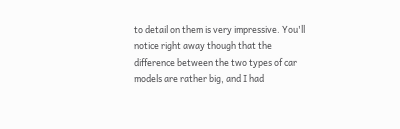to detail on them is very impressive. You'll notice right away though that the difference between the two types of car models are rather big, and I had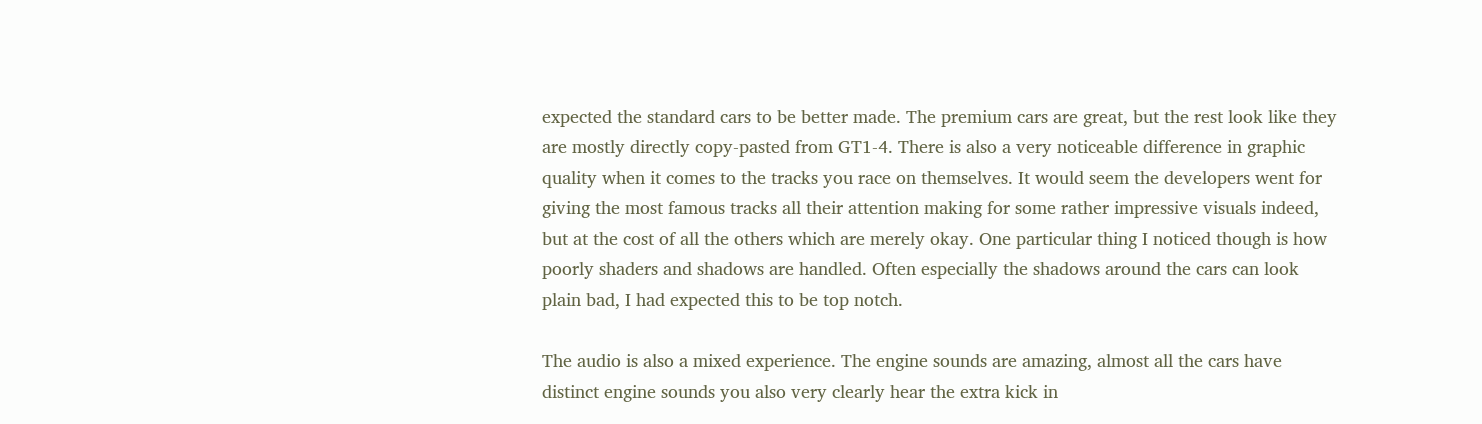expected the standard cars to be better made. The premium cars are great, but the rest look like they are mostly directly copy-pasted from GT1-4. There is also a very noticeable difference in graphic quality when it comes to the tracks you race on themselves. It would seem the developers went for giving the most famous tracks all their attention making for some rather impressive visuals indeed, but at the cost of all the others which are merely okay. One particular thing I noticed though is how poorly shaders and shadows are handled. Often especially the shadows around the cars can look plain bad, I had expected this to be top notch.

The audio is also a mixed experience. The engine sounds are amazing, almost all the cars have distinct engine sounds you also very clearly hear the extra kick in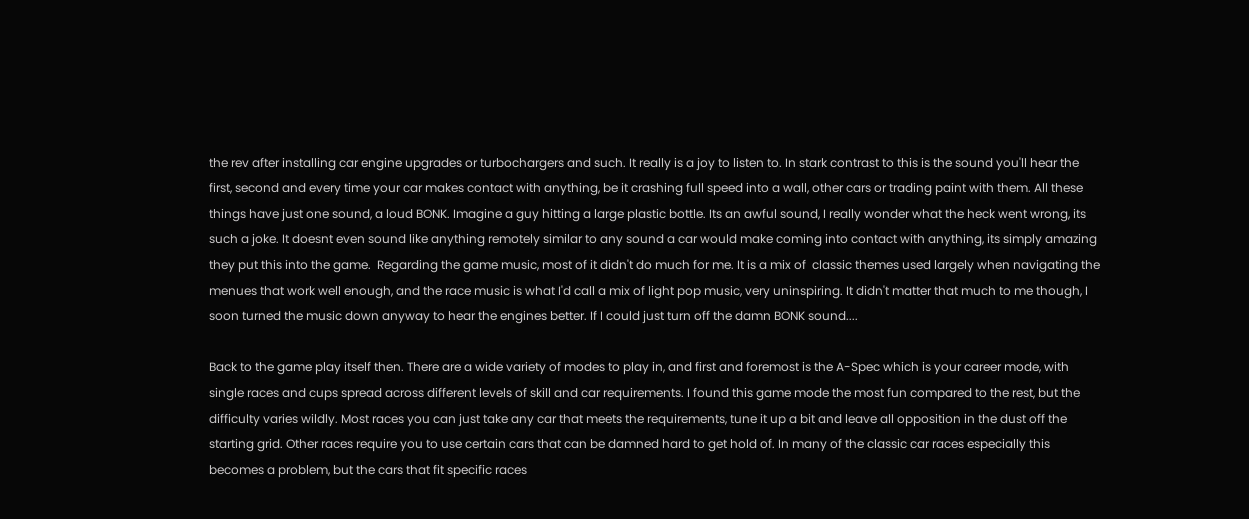the rev after installing car engine upgrades or turbochargers and such. It really is a joy to listen to. In stark contrast to this is the sound you'll hear the first, second and every time your car makes contact with anything, be it crashing full speed into a wall, other cars or trading paint with them. All these things have just one sound, a loud BONK. Imagine a guy hitting a large plastic bottle. Its an awful sound, I really wonder what the heck went wrong, its such a joke. It doesnt even sound like anything remotely similar to any sound a car would make coming into contact with anything, its simply amazing they put this into the game.  Regarding the game music, most of it didn't do much for me. It is a mix of  classic themes used largely when navigating the menues that work well enough, and the race music is what I'd call a mix of light pop music, very uninspiring. It didn't matter that much to me though, I soon turned the music down anyway to hear the engines better. If I could just turn off the damn BONK sound....

Back to the game play itself then. There are a wide variety of modes to play in, and first and foremost is the A-Spec which is your career mode, with single races and cups spread across different levels of skill and car requirements. I found this game mode the most fun compared to the rest, but the difficulty varies wildly. Most races you can just take any car that meets the requirements, tune it up a bit and leave all opposition in the dust off the starting grid. Other races require you to use certain cars that can be damned hard to get hold of. In many of the classic car races especially this becomes a problem, but the cars that fit specific races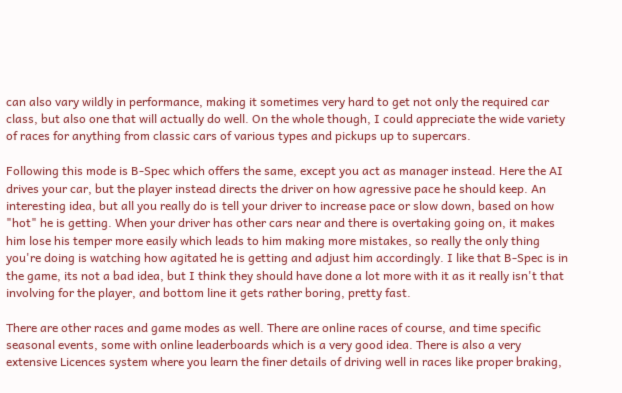can also vary wildly in performance, making it sometimes very hard to get not only the required car class, but also one that will actually do well. On the whole though, I could appreciate the wide variety of races for anything from classic cars of various types and pickups up to supercars.

Following this mode is B-Spec which offers the same, except you act as manager instead. Here the AI drives your car, but the player instead directs the driver on how agressive pace he should keep. An interesting idea, but all you really do is tell your driver to increase pace or slow down, based on how "hot" he is getting. When your driver has other cars near and there is overtaking going on, it makes him lose his temper more easily which leads to him making more mistakes, so really the only thing you're doing is watching how agitated he is getting and adjust him accordingly. I like that B-Spec is in the game, its not a bad idea, but I think they should have done a lot more with it as it really isn't that involving for the player, and bottom line it gets rather boring, pretty fast.

There are other races and game modes as well. There are online races of course, and time specific seasonal events, some with online leaderboards which is a very good idea. There is also a very extensive Licences system where you learn the finer details of driving well in races like proper braking,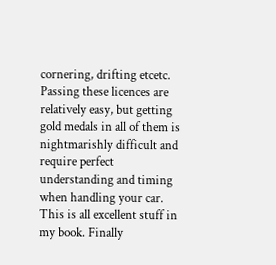cornering, drifting etcetc. Passing these licences are relatively easy, but getting gold medals in all of them is nightmarishly difficult and require perfect understanding and timing when handling your car. This is all excellent stuff in my book. Finally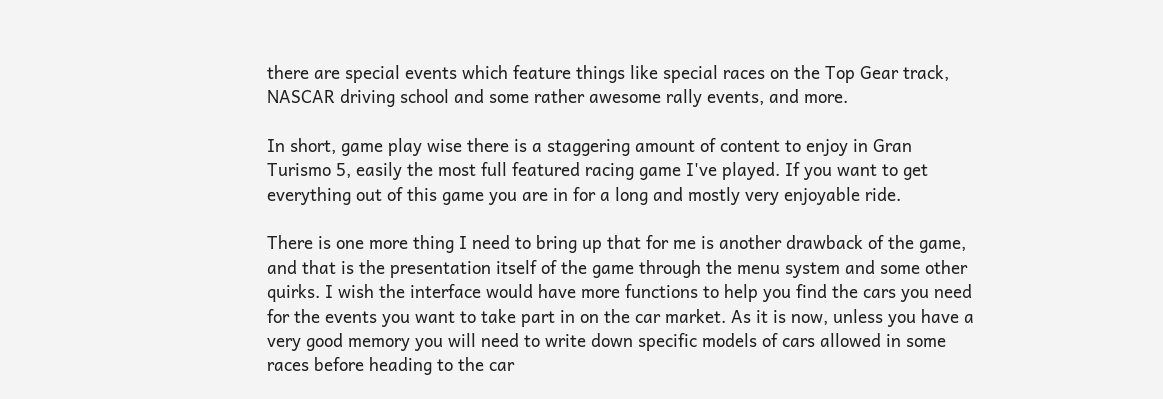there are special events which feature things like special races on the Top Gear track, NASCAR driving school and some rather awesome rally events, and more.

In short, game play wise there is a staggering amount of content to enjoy in Gran Turismo 5, easily the most full featured racing game I've played. If you want to get everything out of this game you are in for a long and mostly very enjoyable ride.

There is one more thing I need to bring up that for me is another drawback of the game, and that is the presentation itself of the game through the menu system and some other quirks. I wish the interface would have more functions to help you find the cars you need for the events you want to take part in on the car market. As it is now, unless you have a very good memory you will need to write down specific models of cars allowed in some races before heading to the car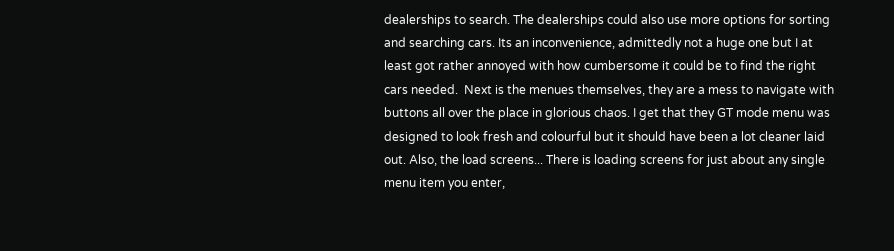dealerships to search. The dealerships could also use more options for sorting and searching cars. Its an inconvenience, admittedly not a huge one but I at least got rather annoyed with how cumbersome it could be to find the right cars needed.  Next is the menues themselves, they are a mess to navigate with buttons all over the place in glorious chaos. I get that they GT mode menu was designed to look fresh and colourful but it should have been a lot cleaner laid out. Also, the load screens... There is loading screens for just about any single menu item you enter,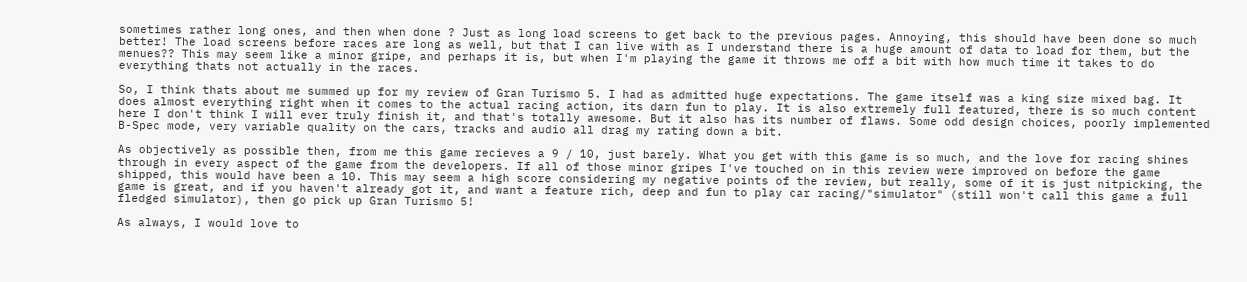sometimes rather long ones, and then when done ? Just as long load screens to get back to the previous pages. Annoying, this should have been done so much better! The load screens before races are long as well, but that I can live with as I understand there is a huge amount of data to load for them, but the menues?? This may seem like a minor gripe, and perhaps it is, but when I'm playing the game it throws me off a bit with how much time it takes to do everything thats not actually in the races.

So, I think thats about me summed up for my review of Gran Turismo 5. I had as admitted huge expectations. The game itself was a king size mixed bag. It does almost everything right when it comes to the actual racing action, its darn fun to play. It is also extremely full featured, there is so much content here I don't think I will ever truly finish it, and that's totally awesome. But it also has its number of flaws. Some odd design choices, poorly implemented B-Spec mode, very variable quality on the cars, tracks and audio all drag my rating down a bit.

As objectively as possible then, from me this game recieves a 9 / 10, just barely. What you get with this game is so much, and the love for racing shines through in every aspect of the game from the developers. If all of those minor gripes I've touched on in this review were improved on before the game shipped, this would have been a 10. This may seem a high score considering my negative points of the review, but really, some of it is just nitpicking, the game is great, and if you haven't already got it, and want a feature rich, deep and fun to play car racing/"simulator" (still won't call this game a full fledged simulator), then go pick up Gran Turismo 5!

As always, I would love to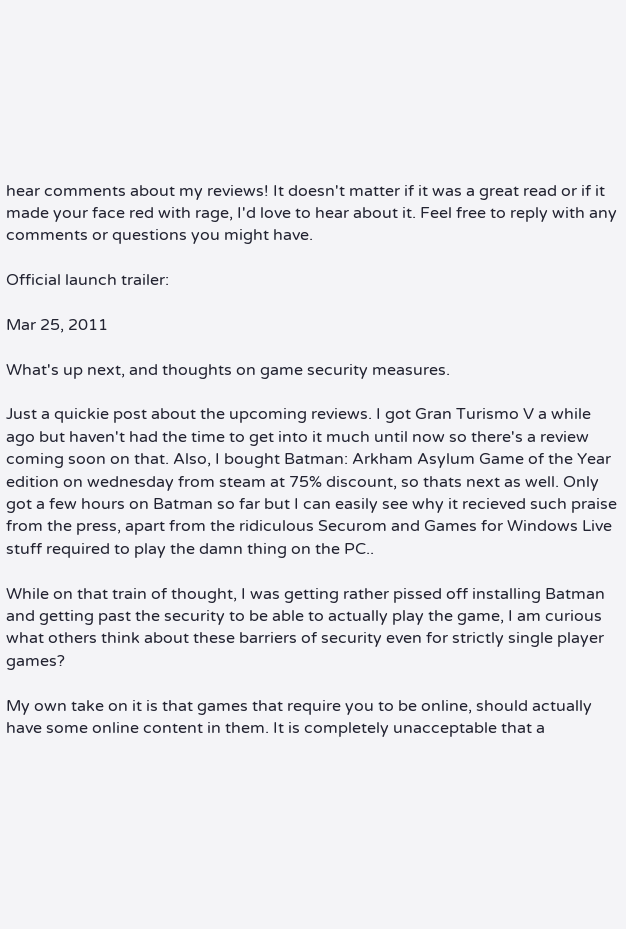hear comments about my reviews! It doesn't matter if it was a great read or if it made your face red with rage, I'd love to hear about it. Feel free to reply with any comments or questions you might have.

Official launch trailer:

Mar 25, 2011

What's up next, and thoughts on game security measures.

Just a quickie post about the upcoming reviews. I got Gran Turismo V a while ago but haven't had the time to get into it much until now so there's a review coming soon on that. Also, I bought Batman: Arkham Asylum Game of the Year edition on wednesday from steam at 75% discount, so thats next as well. Only got a few hours on Batman so far but I can easily see why it recieved such praise from the press, apart from the ridiculous Securom and Games for Windows Live stuff required to play the damn thing on the PC..

While on that train of thought, I was getting rather pissed off installing Batman and getting past the security to be able to actually play the game, I am curious what others think about these barriers of security even for strictly single player games?

My own take on it is that games that require you to be online, should actually have some online content in them. It is completely unacceptable that a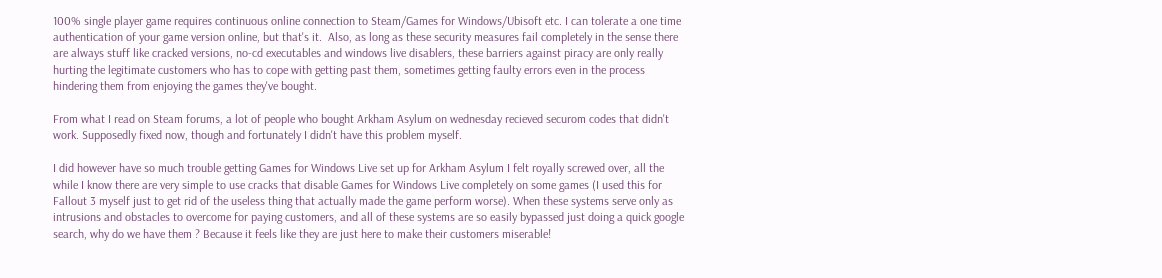100% single player game requires continuous online connection to Steam/Games for Windows/Ubisoft etc. I can tolerate a one time authentication of your game version online, but that's it.  Also, as long as these security measures fail completely in the sense there are always stuff like cracked versions, no-cd executables and windows live disablers, these barriers against piracy are only really hurting the legitimate customers who has to cope with getting past them, sometimes getting faulty errors even in the process hindering them from enjoying the games they've bought.

From what I read on Steam forums, a lot of people who bought Arkham Asylum on wednesday recieved securom codes that didn't work. Supposedly fixed now, though and fortunately I didn't have this problem myself.

I did however have so much trouble getting Games for Windows Live set up for Arkham Asylum I felt royally screwed over, all the while I know there are very simple to use cracks that disable Games for Windows Live completely on some games (I used this for Fallout 3 myself just to get rid of the useless thing that actually made the game perform worse). When these systems serve only as intrusions and obstacles to overcome for paying customers, and all of these systems are so easily bypassed just doing a quick google search, why do we have them ? Because it feels like they are just here to make their customers miserable!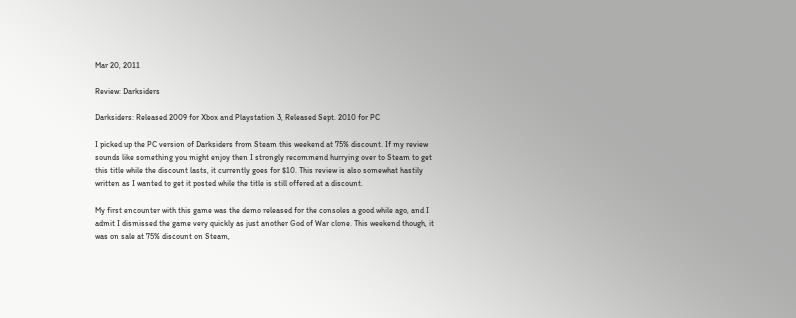Mar 20, 2011

Review: Darksiders

Darksiders: Released 2009 for Xbox and Playstation 3, Released Sept. 2010 for PC

I picked up the PC version of Darksiders from Steam this weekend at 75% discount. If my review sounds like something you might enjoy then I strongly recommend hurrying over to Steam to get this title while the discount lasts, it currently goes for $10. This review is also somewhat hastily written as I wanted to get it posted while the title is still offered at a discount.

My first encounter with this game was the demo released for the consoles a good while ago, and I admit I dismissed the game very quickly as just another God of War clone. This weekend though, it was on sale at 75% discount on Steam,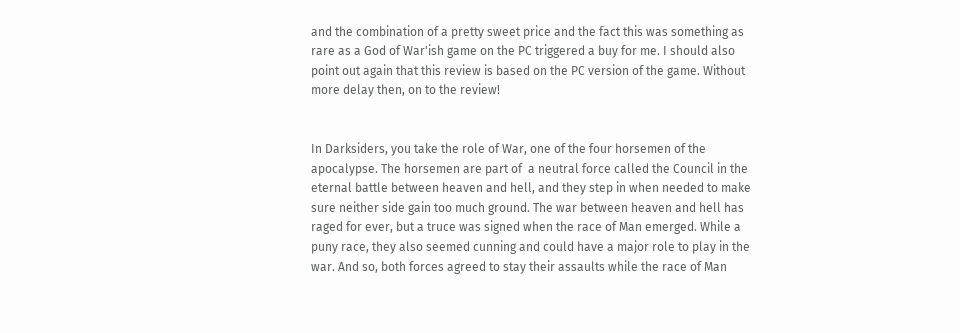and the combination of a pretty sweet price and the fact this was something as rare as a God of War'ish game on the PC triggered a buy for me. I should also point out again that this review is based on the PC version of the game. Without more delay then, on to the review!


In Darksiders, you take the role of War, one of the four horsemen of the apocalypse. The horsemen are part of  a neutral force called the Council in the eternal battle between heaven and hell, and they step in when needed to make sure neither side gain too much ground. The war between heaven and hell has raged for ever, but a truce was signed when the race of Man emerged. While a puny race, they also seemed cunning and could have a major role to play in the war. And so, both forces agreed to stay their assaults while the race of Man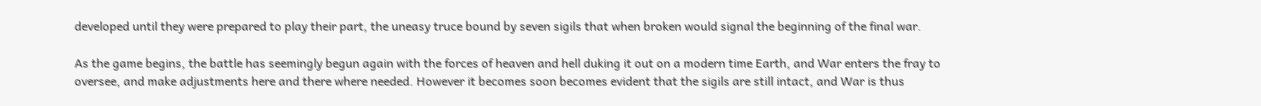developed until they were prepared to play their part, the uneasy truce bound by seven sigils that when broken would signal the beginning of the final war.

As the game begins, the battle has seemingly begun again with the forces of heaven and hell duking it out on a modern time Earth, and War enters the fray to oversee, and make adjustments here and there where needed. However it becomes soon becomes evident that the sigils are still intact, and War is thus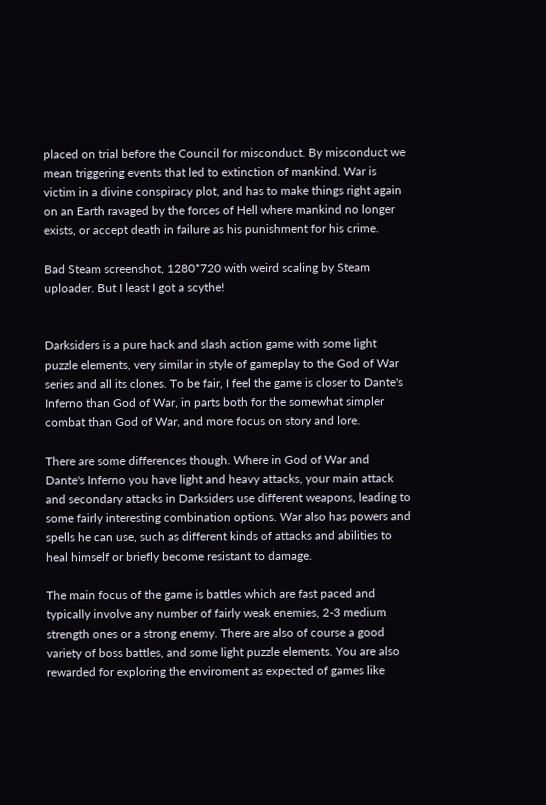placed on trial before the Council for misconduct. By misconduct we mean triggering events that led to extinction of mankind. War is victim in a divine conspiracy plot, and has to make things right again on an Earth ravaged by the forces of Hell where mankind no longer exists, or accept death in failure as his punishment for his crime.

Bad Steam screenshot, 1280*720 with weird scaling by Steam uploader. But I least I got a scythe!


Darksiders is a pure hack and slash action game with some light puzzle elements, very similar in style of gameplay to the God of War series and all its clones. To be fair, I feel the game is closer to Dante's Inferno than God of War, in parts both for the somewhat simpler combat than God of War, and more focus on story and lore.

There are some differences though. Where in God of War and Dante's Inferno you have light and heavy attacks, your main attack and secondary attacks in Darksiders use different weapons, leading to some fairly interesting combination options. War also has powers and spells he can use, such as different kinds of attacks and abilities to heal himself or briefly become resistant to damage.

The main focus of the game is battles which are fast paced and typically involve any number of fairly weak enemies, 2-3 medium strength ones or a strong enemy. There are also of course a good variety of boss battles, and some light puzzle elements. You are also rewarded for exploring the enviroment as expected of games like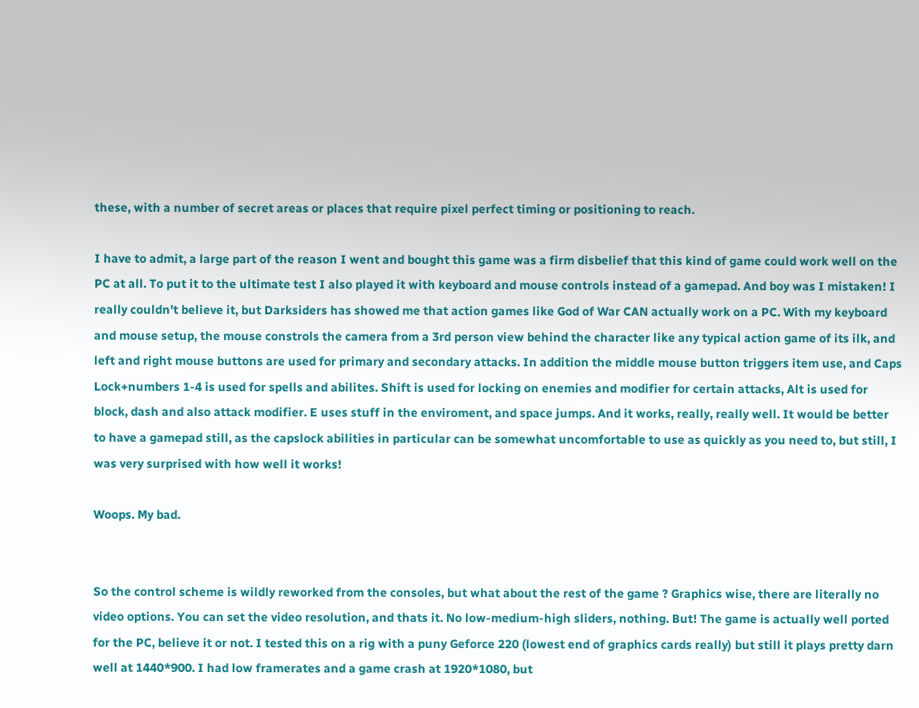these, with a number of secret areas or places that require pixel perfect timing or positioning to reach.

I have to admit, a large part of the reason I went and bought this game was a firm disbelief that this kind of game could work well on the PC at all. To put it to the ultimate test I also played it with keyboard and mouse controls instead of a gamepad. And boy was I mistaken! I really couldn't believe it, but Darksiders has showed me that action games like God of War CAN actually work on a PC. With my keyboard and mouse setup, the mouse constrols the camera from a 3rd person view behind the character like any typical action game of its ilk, and left and right mouse buttons are used for primary and secondary attacks. In addition the middle mouse button triggers item use, and Caps Lock+numbers 1-4 is used for spells and abilites. Shift is used for locking on enemies and modifier for certain attacks, Alt is used for block, dash and also attack modifier. E uses stuff in the enviroment, and space jumps. And it works, really, really well. It would be better to have a gamepad still, as the capslock abilities in particular can be somewhat uncomfortable to use as quickly as you need to, but still, I was very surprised with how well it works!

Woops. My bad.


So the control scheme is wildly reworked from the consoles, but what about the rest of the game ? Graphics wise, there are literally no video options. You can set the video resolution, and thats it. No low-medium-high sliders, nothing. But! The game is actually well ported for the PC, believe it or not. I tested this on a rig with a puny Geforce 220 (lowest end of graphics cards really) but still it plays pretty darn well at 1440*900. I had low framerates and a game crash at 1920*1080, but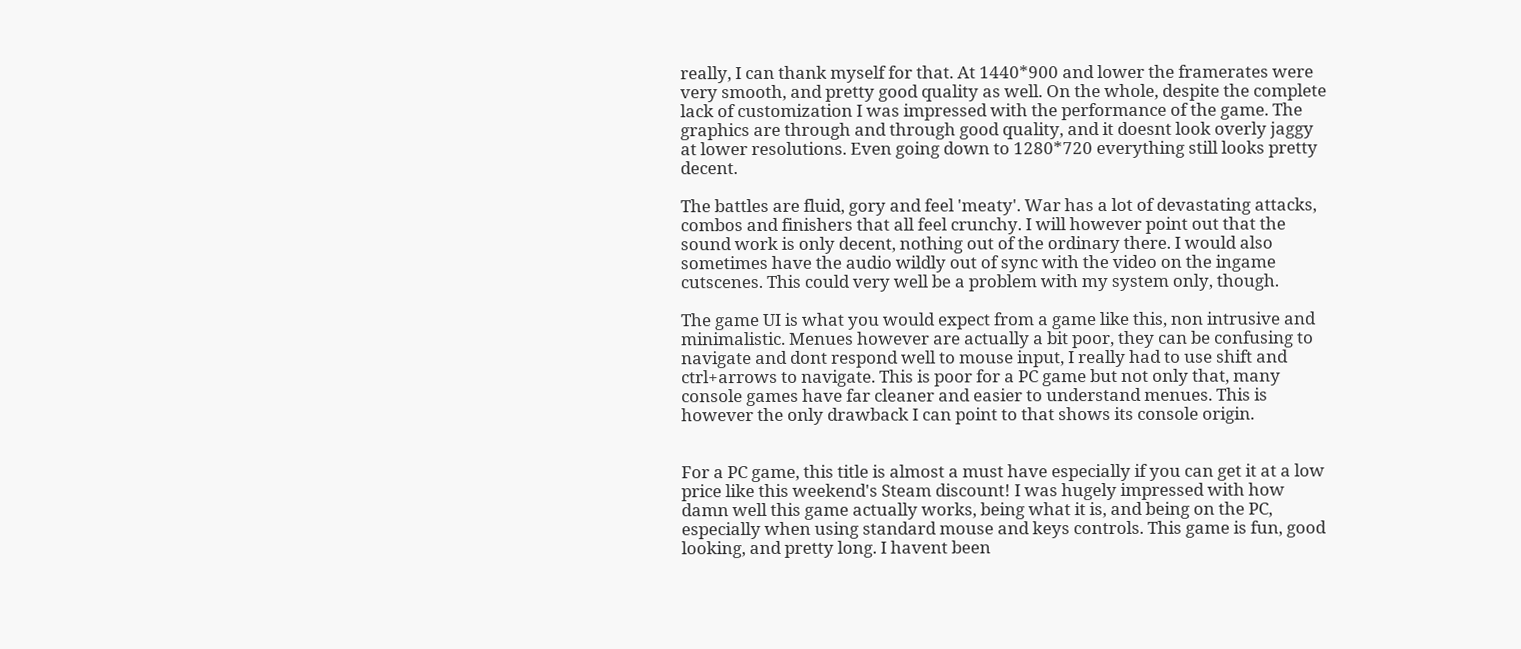really, I can thank myself for that. At 1440*900 and lower the framerates were very smooth, and pretty good quality as well. On the whole, despite the complete lack of customization I was impressed with the performance of the game. The graphics are through and through good quality, and it doesnt look overly jaggy at lower resolutions. Even going down to 1280*720 everything still looks pretty decent.

The battles are fluid, gory and feel 'meaty'. War has a lot of devastating attacks, combos and finishers that all feel crunchy. I will however point out that the sound work is only decent, nothing out of the ordinary there. I would also sometimes have the audio wildly out of sync with the video on the ingame cutscenes. This could very well be a problem with my system only, though.

The game UI is what you would expect from a game like this, non intrusive and minimalistic. Menues however are actually a bit poor, they can be confusing to navigate and dont respond well to mouse input, I really had to use shift and ctrl+arrows to navigate. This is poor for a PC game but not only that, many console games have far cleaner and easier to understand menues. This is however the only drawback I can point to that shows its console origin.


For a PC game, this title is almost a must have especially if you can get it at a low price like this weekend's Steam discount! I was hugely impressed with how damn well this game actually works, being what it is, and being on the PC, especially when using standard mouse and keys controls. This game is fun, good looking, and pretty long. I havent been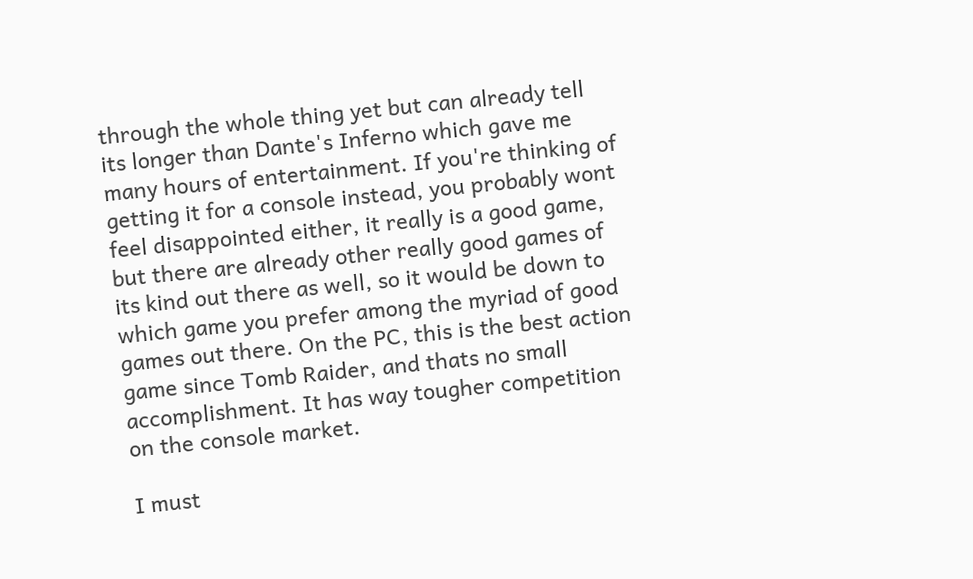through the whole thing yet but can already tell its longer than Dante's Inferno which gave me many hours of entertainment. If you're thinking of getting it for a console instead, you probably wont feel disappointed either, it really is a good game, but there are already other really good games of its kind out there as well, so it would be down to which game you prefer among the myriad of good games out there. On the PC, this is the best action game since Tomb Raider, and thats no small accomplishment. It has way tougher competition on the console market.

I must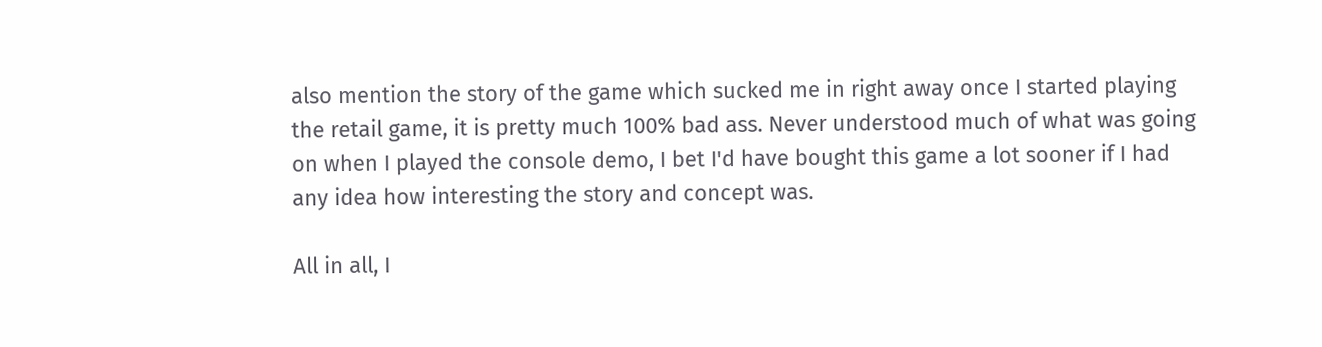also mention the story of the game which sucked me in right away once I started playing the retail game, it is pretty much 100% bad ass. Never understood much of what was going on when I played the console demo, I bet I'd have bought this game a lot sooner if I had any idea how interesting the story and concept was.

All in all, I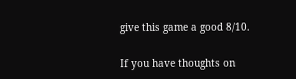give this game a good 8/10.

If you have thoughts on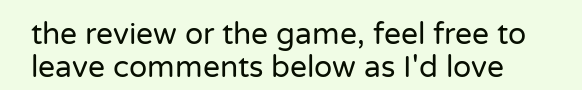the review or the game, feel free to leave comments below as I'd love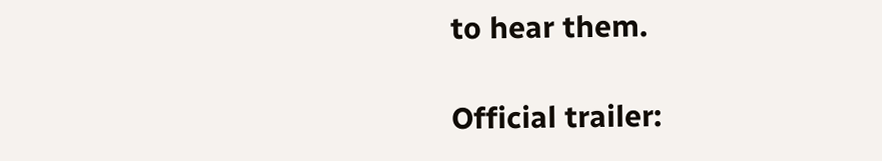to hear them.

Official trailer: